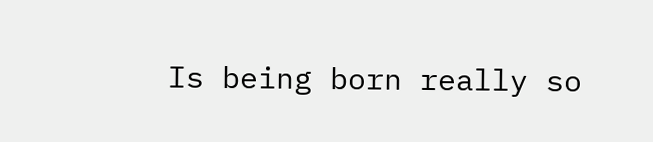Is being born really so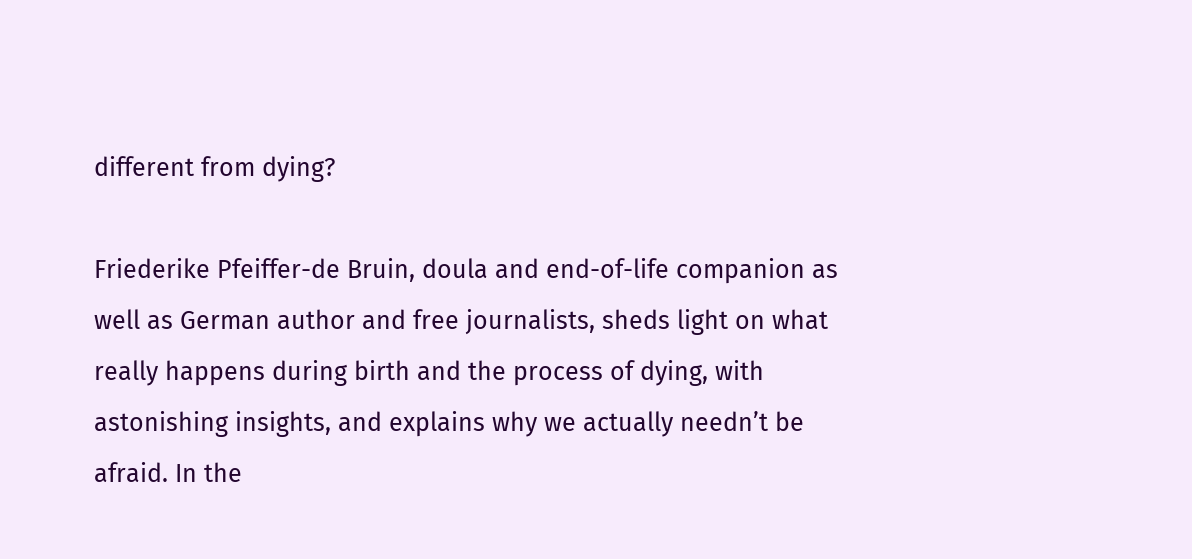different from dying?

Friederike Pfeiffer-de Bruin, doula and end-of-life companion as well as German author and free journalists, sheds light on what really happens during birth and the process of dying, with astonishing insights, and explains why we actually needn’t be afraid. In the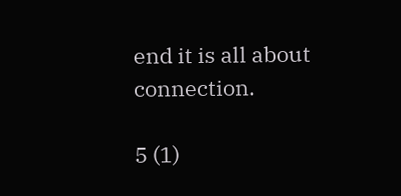end it is all about connection.

5 (1)